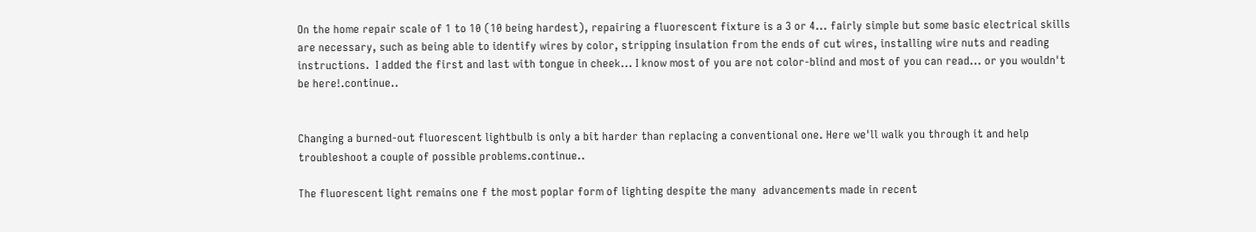On the home repair scale of 1 to 10 (10 being hardest), repairing a fluorescent fixture is a 3 or 4... fairly simple but some basic electrical skills are necessary, such as being able to identify wires by color, stripping insulation from the ends of cut wires, installing wire nuts and reading instructions.  I added the first and last with tongue in cheek... I know most of you are not color-blind and most of you can read... or you wouldn't be here!.continue..


Changing a burned-out fluorescent lightbulb is only a bit harder than replacing a conventional one. Here we'll walk you through it and help troubleshoot a couple of possible problems.continue..

The fluorescent light remains one f the most poplar form of lighting despite the many  advancements made in recent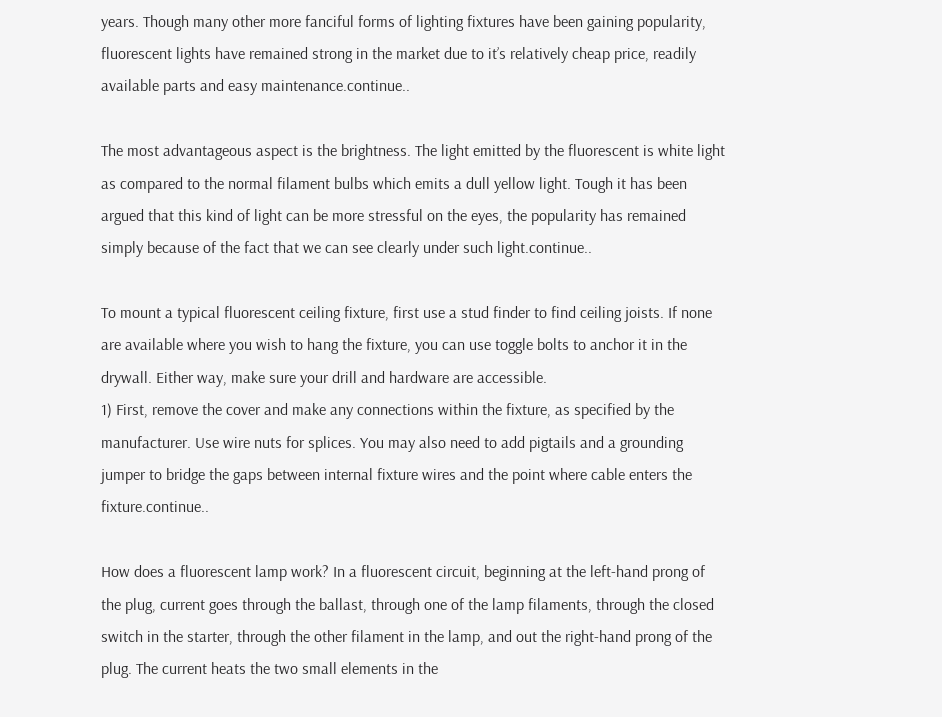years. Though many other more fanciful forms of lighting fixtures have been gaining popularity, fluorescent lights have remained strong in the market due to it’s relatively cheap price, readily available parts and easy maintenance.continue..

The most advantageous aspect is the brightness. The light emitted by the fluorescent is white light as compared to the normal filament bulbs which emits a dull yellow light. Tough it has been argued that this kind of light can be more stressful on the eyes, the popularity has remained simply because of the fact that we can see clearly under such light.continue..

To mount a typical fluorescent ceiling fixture, first use a stud finder to find ceiling joists. If none are available where you wish to hang the fixture, you can use toggle bolts to anchor it in the drywall. Either way, make sure your drill and hardware are accessible.
1) First, remove the cover and make any connections within the fixture, as specified by the manufacturer. Use wire nuts for splices. You may also need to add pigtails and a grounding jumper to bridge the gaps between internal fixture wires and the point where cable enters the fixture.continue..

How does a fluorescent lamp work? In a fluorescent circuit, beginning at the left-hand prong of the plug, current goes through the ballast, through one of the lamp filaments, through the closed switch in the starter, through the other filament in the lamp, and out the right-hand prong of the plug. The current heats the two small elements in the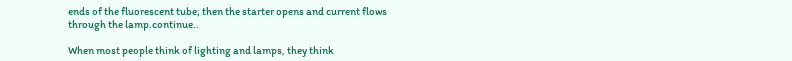ends of the fluorescent tube; then the starter opens and current flows through the lamp.continue..

When most people think of lighting and lamps, they think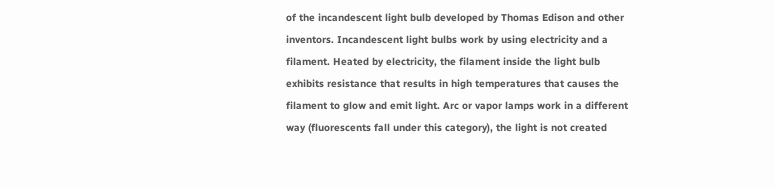of the incandescent light bulb developed by Thomas Edison and other inventors. Incandescent light bulbs work by using electricity and a filament. Heated by electricity, the filament inside the light bulb exhibits resistance that results in high temperatures that causes the filament to glow and emit light. Arc or vapor lamps work in a different way (fluorescents fall under this category), the light is not created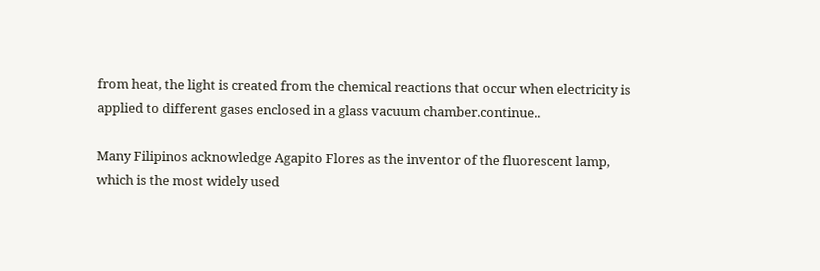from heat, the light is created from the chemical reactions that occur when electricity is applied to different gases enclosed in a glass vacuum chamber.continue..

Many Filipinos acknowledge Agapito Flores as the inventor of the fluorescent lamp, which is the most widely used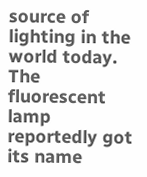source of lighting in the world today. The fluorescent lamp reportedly got its name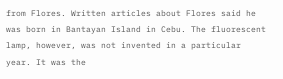from Flores. Written articles about Flores said he was born in Bantayan Island in Cebu. The fluorescent lamp, however, was not invented in a particular year. It was the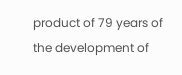product of 79 years of the development of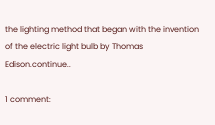the lighting method that began with the invention of the electric light bulb by Thomas Edison.continue..

1 comment: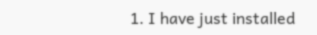1. I have just installed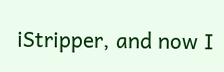iStripper, and now I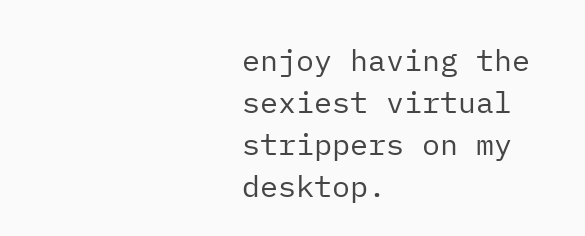enjoy having the sexiest virtual strippers on my desktop.